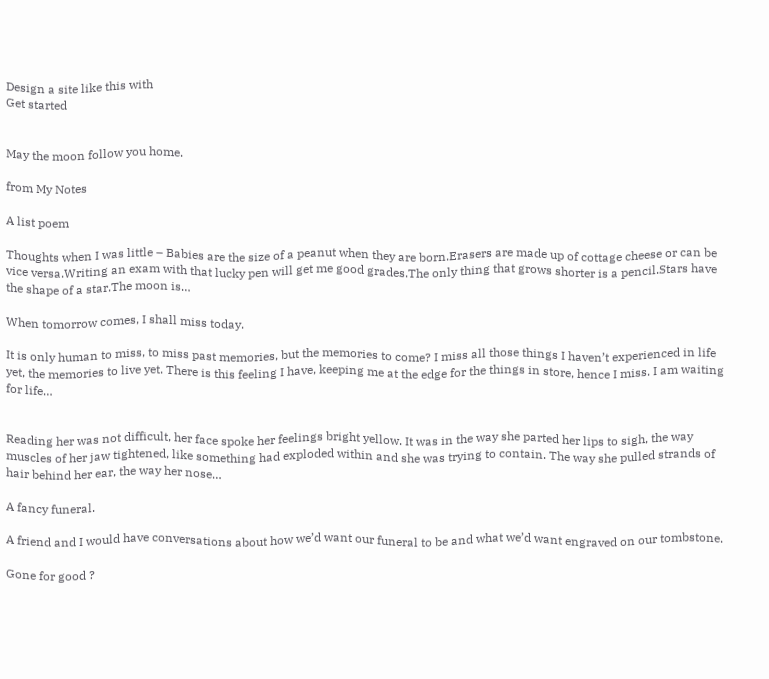Design a site like this with
Get started


May the moon follow you home.

from My Notes

A list poem

Thoughts when I was little – Babies are the size of a peanut when they are born.Erasers are made up of cottage cheese or can be vice versa.Writing an exam with that lucky pen will get me good grades.The only thing that grows shorter is a pencil.Stars have the shape of a star.The moon is…

When tomorrow comes, I shall miss today.

It is only human to miss, to miss past memories, but the memories to come? I miss all those things I haven’t experienced in life yet, the memories to live yet. There is this feeling I have, keeping me at the edge for the things in store, hence I miss. I am waiting for life…


Reading her was not difficult, her face spoke her feelings bright yellow. It was in the way she parted her lips to sigh, the way muscles of her jaw tightened, like something had exploded within and she was trying to contain. The way she pulled strands of hair behind her ear, the way her nose…

A fancy funeral.

A friend and I would have conversations about how we’d want our funeral to be and what we’d want engraved on our tombstone.

Gone for good ?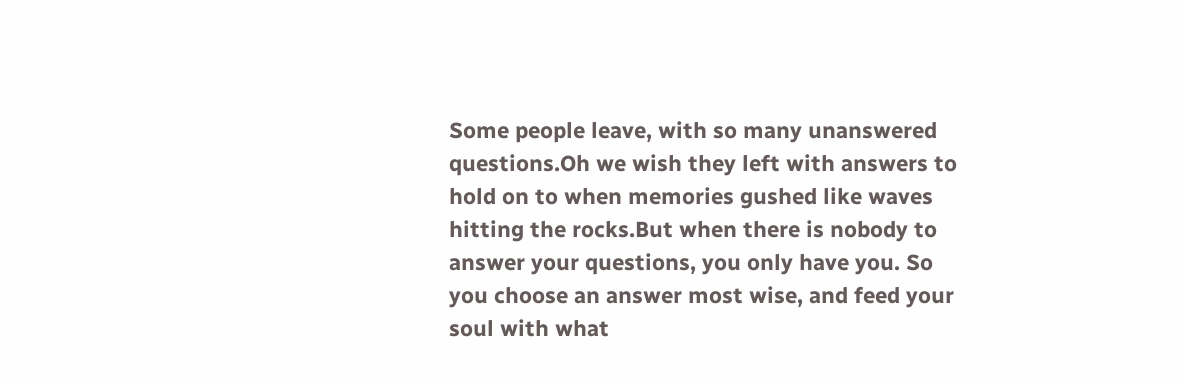Some people leave, with so many unanswered questions.Oh we wish they left with answers to hold on to when memories gushed like waves hitting the rocks.But when there is nobody to answer your questions, you only have you. So you choose an answer most wise, and feed your soul with what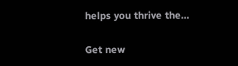helps you thrive the…

Get new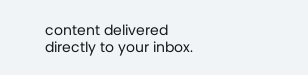content delivered directly to your inbox.